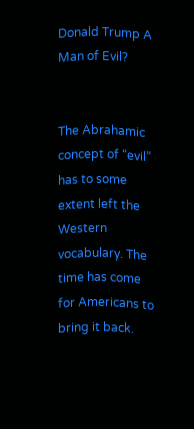Donald Trump A Man of Evil?


The Abrahamic concept of “evil” has to some extent left the Western vocabulary. The time has come for Americans to bring it back.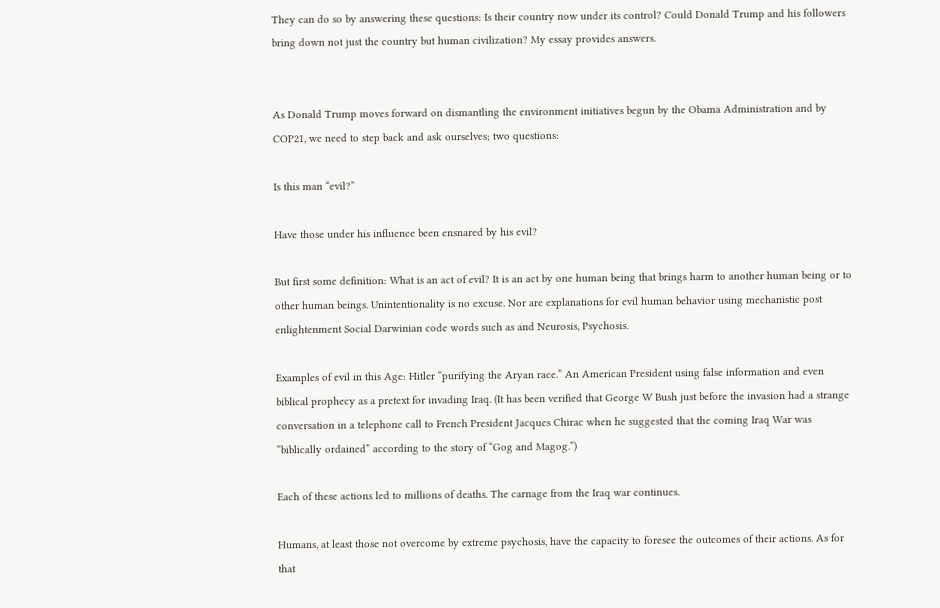They can do so by answering these questions: Is their country now under its control? Could Donald Trump and his followers bring down not just the country but human civilization? My essay provides answers.


As Donald Trump moves forward on dismantling the environment initiatives begun by the Obama Administration and by COP21, we need to step back and ask ourselves; two questions:

Is this man “evil?”

Have those under his influence been ensnared by his evil?

But first some definition: What is an act of evil? It is an act by one human being that brings harm to another human being or to other human beings. Unintentionality is no excuse. Nor are explanations for evil human behavior using mechanistic post enlightenment Social Darwinian code words such as and Neurosis, Psychosis.

Examples of evil in this Age: Hitler “purifying the Aryan race.” An American President using false information and even biblical prophecy as a pretext for invading Iraq. (It has been verified that George W Bush just before the invasion had a strange conversation in a telephone call to French President Jacques Chirac when he suggested that the coming Iraq War was “biblically ordained” according to the story of “Gog and Magog.”)

Each of these actions led to millions of deaths. The carnage from the Iraq war continues.

Humans, at least those not overcome by extreme psychosis, have the capacity to foresee the outcomes of their actions. As for that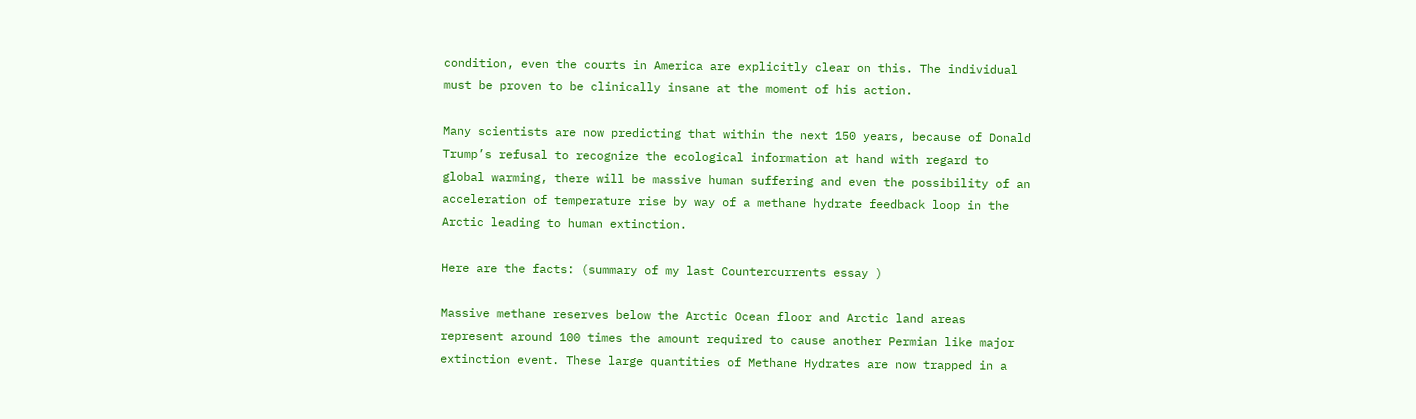condition, even the courts in America are explicitly clear on this. The individual must be proven to be clinically insane at the moment of his action.

Many scientists are now predicting that within the next 150 years, because of Donald Trump’s refusal to recognize the ecological information at hand with regard to global warming, there will be massive human suffering and even the possibility of an acceleration of temperature rise by way of a methane hydrate feedback loop in the Arctic leading to human extinction.

Here are the facts: (summary of my last Countercurrents essay )

Massive methane reserves below the Arctic Ocean floor and Arctic land areas represent around 100 times the amount required to cause another Permian like major extinction event. These large quantities of Methane Hydrates are now trapped in a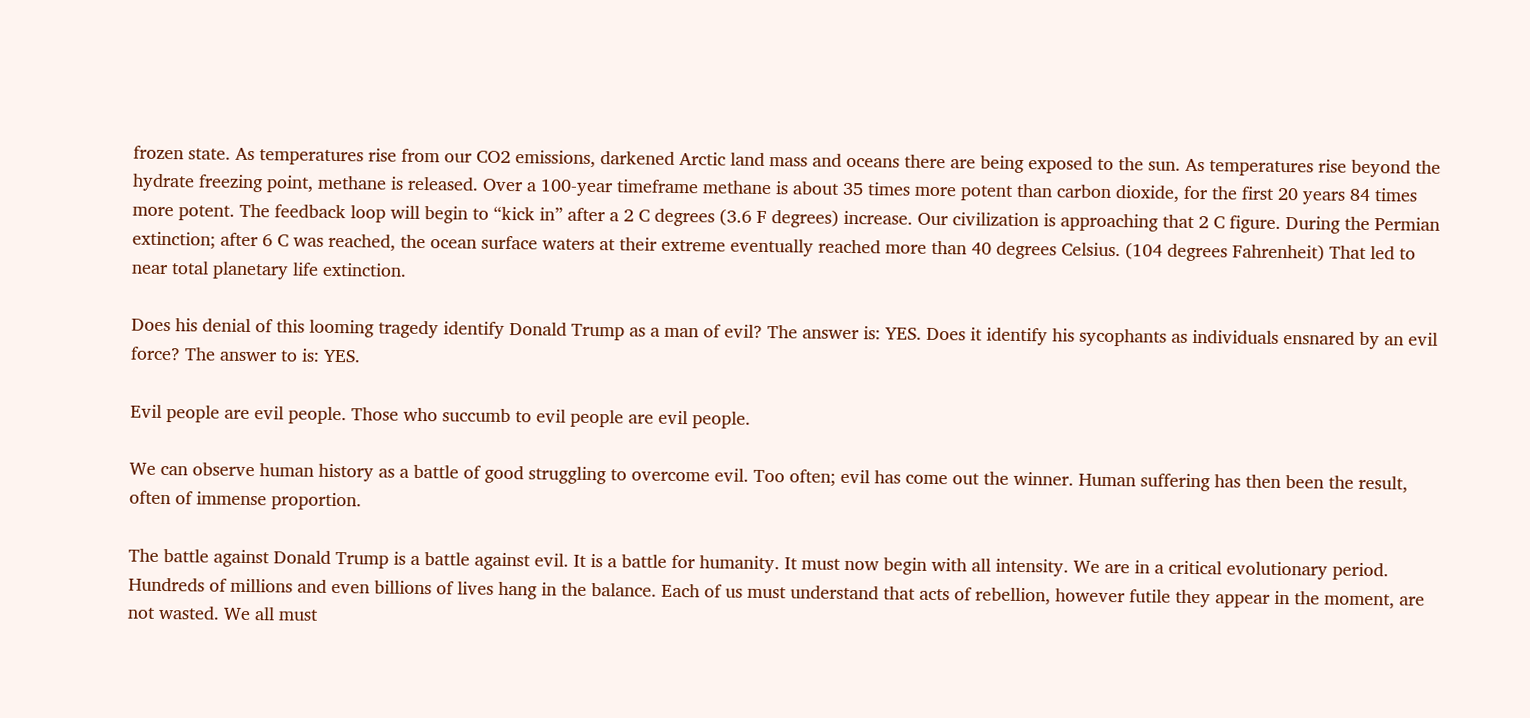frozen state. As temperatures rise from our CO2 emissions, darkened Arctic land mass and oceans there are being exposed to the sun. As temperatures rise beyond the hydrate freezing point, methane is released. Over a 100-year timeframe methane is about 35 times more potent than carbon dioxide, for the first 20 years 84 times more potent. The feedback loop will begin to “kick in” after a 2 C degrees (3.6 F degrees) increase. Our civilization is approaching that 2 C figure. During the Permian extinction; after 6 C was reached, the ocean surface waters at their extreme eventually reached more than 40 degrees Celsius. (104 degrees Fahrenheit) That led to near total planetary life extinction.

Does his denial of this looming tragedy identify Donald Trump as a man of evil? The answer is: YES. Does it identify his sycophants as individuals ensnared by an evil force? The answer to is: YES.

Evil people are evil people. Those who succumb to evil people are evil people.

We can observe human history as a battle of good struggling to overcome evil. Too often; evil has come out the winner. Human suffering has then been the result, often of immense proportion.

The battle against Donald Trump is a battle against evil. It is a battle for humanity. It must now begin with all intensity. We are in a critical evolutionary period. Hundreds of millions and even billions of lives hang in the balance. Each of us must understand that acts of rebellion, however futile they appear in the moment, are not wasted. We all must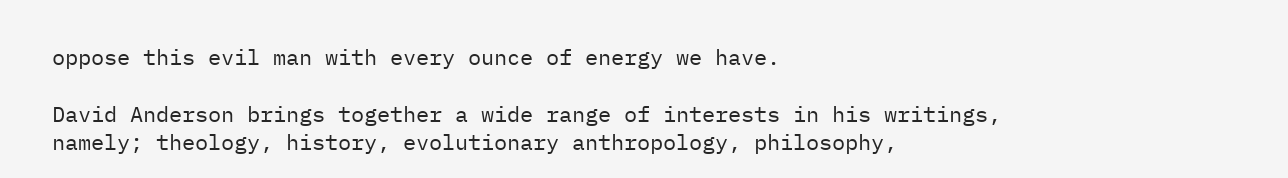oppose this evil man with every ounce of energy we have.

David Anderson brings together a wide range of interests in his writings, namely; theology, history, evolutionary anthropology, philosophy,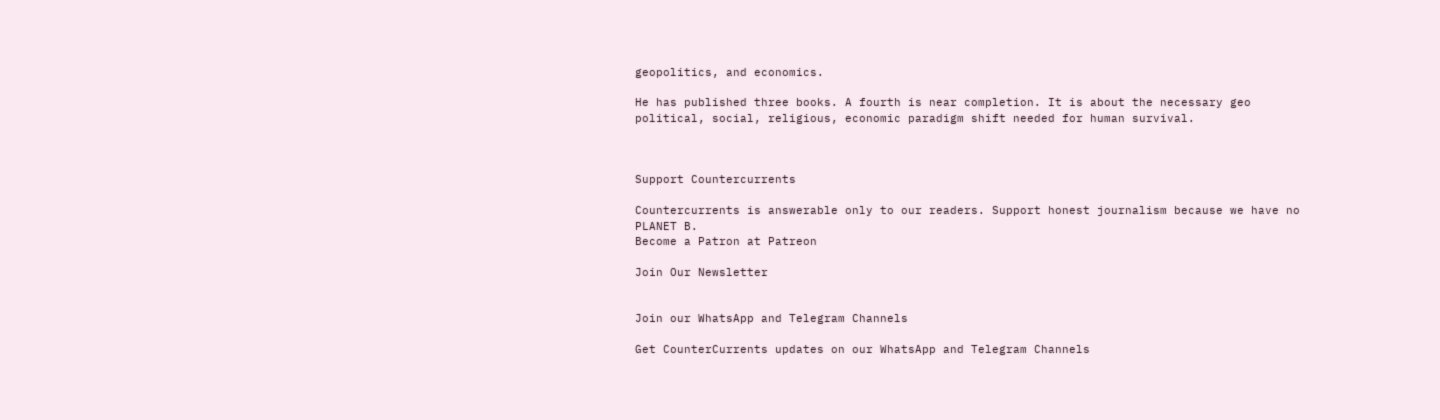geopolitics, and economics.

He has published three books. A fourth is near completion. It is about the necessary geo political, social, religious, economic paradigm shift needed for human survival.



Support Countercurrents

Countercurrents is answerable only to our readers. Support honest journalism because we have no PLANET B.
Become a Patron at Patreon

Join Our Newsletter


Join our WhatsApp and Telegram Channels

Get CounterCurrents updates on our WhatsApp and Telegram Channels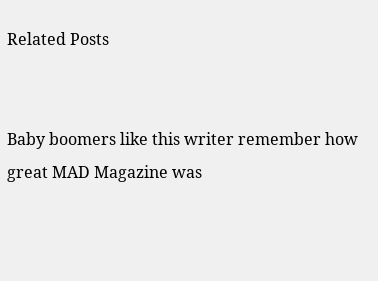Related Posts


Baby boomers like this writer remember how great MAD Magazine was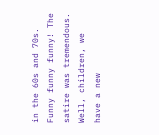in the 60s and 70s. Funny funny funny! The satire was tremendous. Well, children, we have a new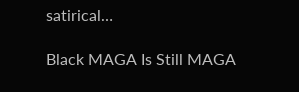satirical…

Black MAGA Is Still MAGA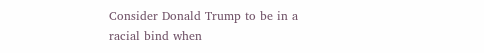Consider Donald Trump to be in a racial bind when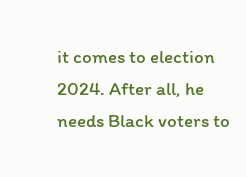it comes to election 2024. After all, he needs Black voters to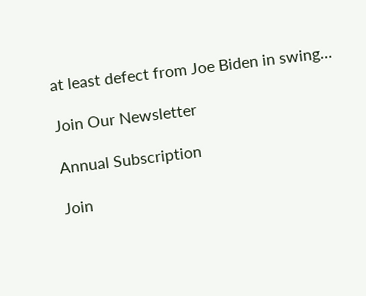at least defect from Joe Biden in swing…

Join Our Newsletter

Annual Subscription

Join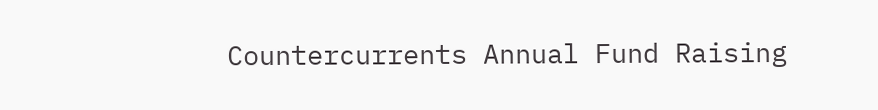Countercurrents Annual Fund Raising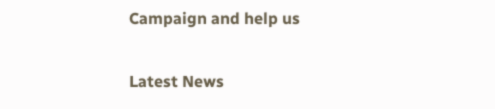Campaign and help us

Latest News